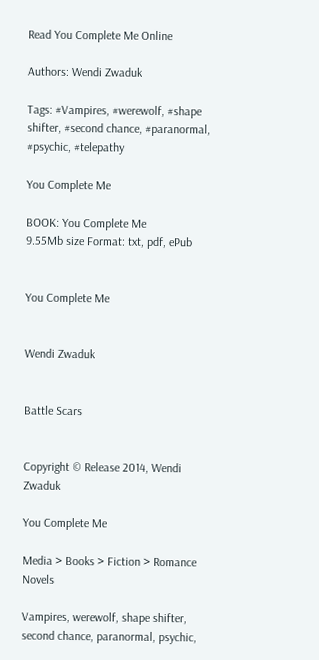Read You Complete Me Online

Authors: Wendi Zwaduk

Tags: #Vampires, #werewolf, #shape shifter, #second chance, #paranormal, #psychic, #telepathy

You Complete Me

BOOK: You Complete Me
9.55Mb size Format: txt, pdf, ePub


You Complete Me


Wendi Zwaduk


Battle Scars


Copyright © Release 2014, Wendi Zwaduk

You Complete Me

Media > Books > Fiction > Romance Novels

Vampires, werewolf, shape shifter, second chance, paranormal, psychic,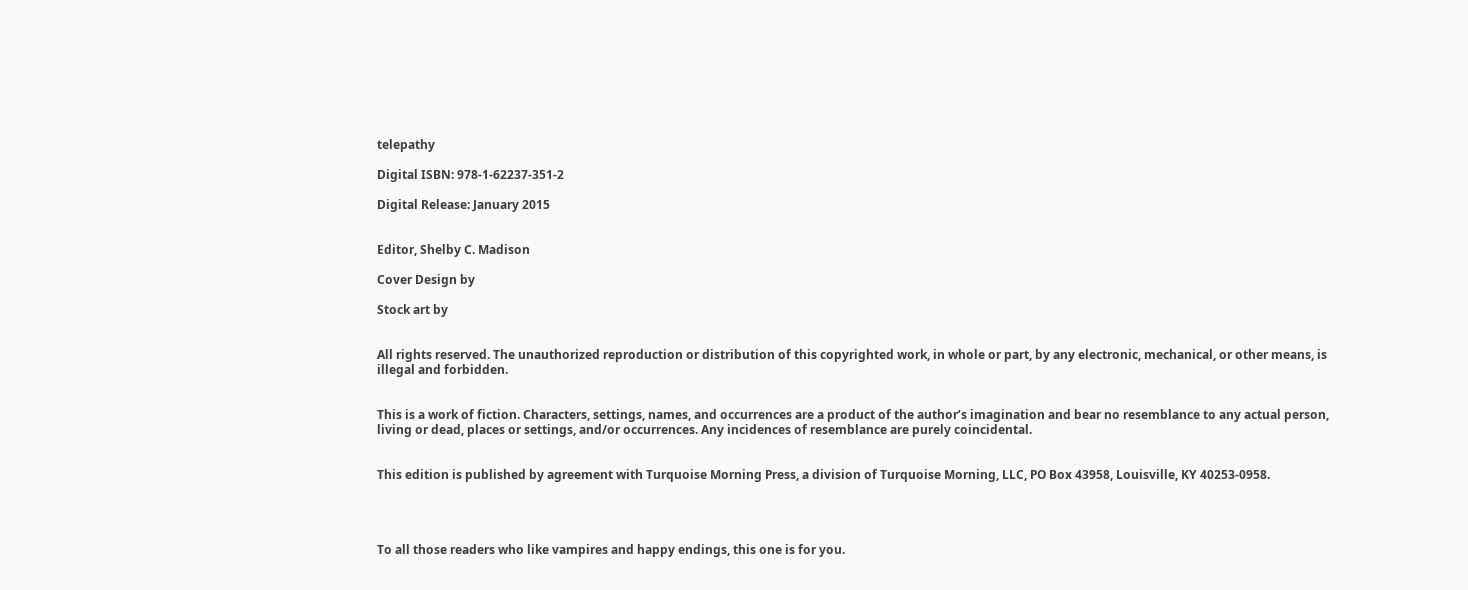telepathy

Digital ISBN: 978-1-62237-351-2

Digital Release: January 2015


Editor, Shelby C. Madison

Cover Design by

Stock art by


All rights reserved. The unauthorized reproduction or distribution of this copyrighted work, in whole or part, by any electronic, mechanical, or other means, is illegal and forbidden.


This is a work of fiction. Characters, settings, names, and occurrences are a product of the author’s imagination and bear no resemblance to any actual person, living or dead, places or settings, and/or occurrences. Any incidences of resemblance are purely coincidental.


This edition is published by agreement with Turquoise Morning Press, a division of Turquoise Morning, LLC, PO Box 43958, Louisville, KY 40253-0958.




To all those readers who like vampires and happy endings, this one is for you.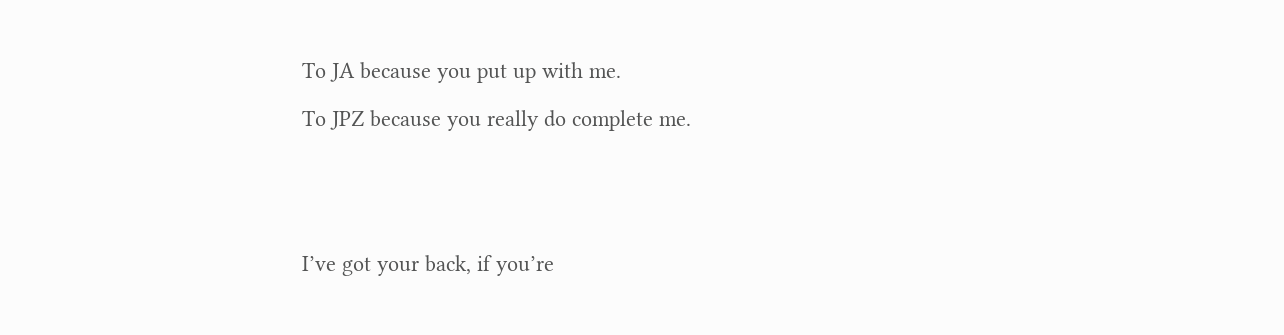To JA because you put up with me.

To JPZ because you really do complete me.





I’ve got your back, if you’re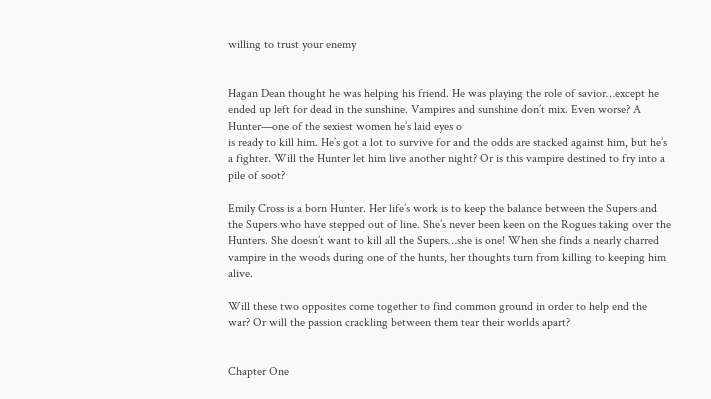willing to trust your enemy


Hagan Dean thought he was helping his friend. He was playing the role of savior…except he ended up left for dead in the sunshine. Vampires and sunshine don’t mix. Even worse? A Hunter—one of the sexiest women he’s laid eyes o
is ready to kill him. He’s got a lot to survive for and the odds are stacked against him, but he’s a fighter. Will the Hunter let him live another night? Or is this vampire destined to fry into a pile of soot?

Emily Cross is a born Hunter. Her life’s work is to keep the balance between the Supers and the Supers who have stepped out of line. She’s never been keen on the Rogues taking over the Hunters. She doesn’t want to kill all the Supers…she is one! When she finds a nearly charred vampire in the woods during one of the hunts, her thoughts turn from killing to keeping him alive.

Will these two opposites come together to find common ground in order to help end the war? Or will the passion crackling between them tear their worlds apart?


Chapter One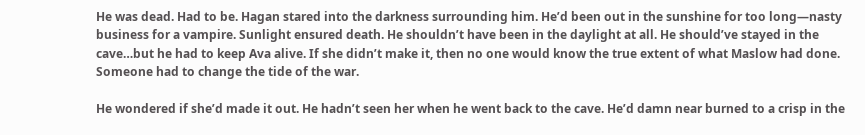He was dead. Had to be. Hagan stared into the darkness surrounding him. He’d been out in the sunshine for too long—nasty business for a vampire. Sunlight ensured death. He shouldn’t have been in the daylight at all. He should’ve stayed in the cave…but he had to keep Ava alive. If she didn’t make it, then no one would know the true extent of what Maslow had done. Someone had to change the tide of the war.

He wondered if she’d made it out. He hadn’t seen her when he went back to the cave. He’d damn near burned to a crisp in the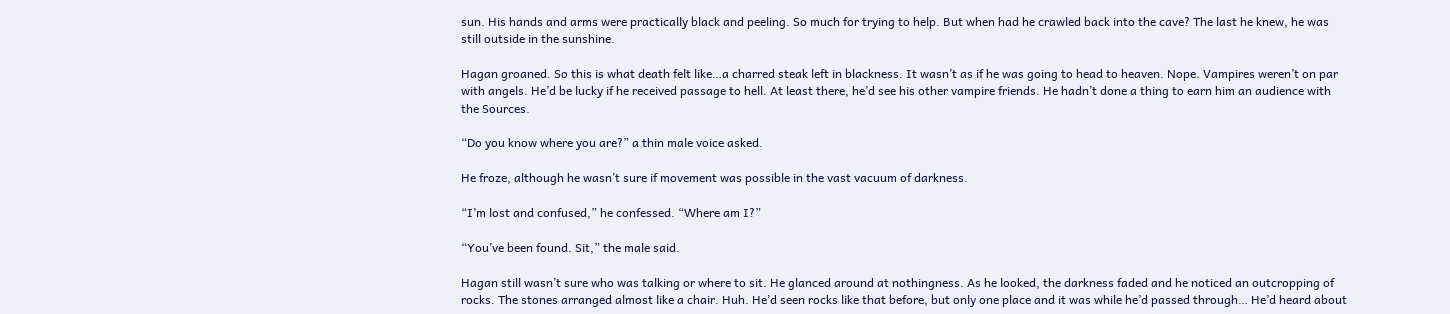sun. His hands and arms were practically black and peeling. So much for trying to help. But when had he crawled back into the cave? The last he knew, he was still outside in the sunshine.

Hagan groaned. So this is what death felt like…a charred steak left in blackness. It wasn’t as if he was going to head to heaven. Nope. Vampires weren’t on par with angels. He’d be lucky if he received passage to hell. At least there, he’d see his other vampire friends. He hadn’t done a thing to earn him an audience with the Sources.

“Do you know where you are?” a thin male voice asked.

He froze, although he wasn’t sure if movement was possible in the vast vacuum of darkness.

“I’m lost and confused,” he confessed. “Where am I?”

“You’ve been found. Sit,” the male said.

Hagan still wasn’t sure who was talking or where to sit. He glanced around at nothingness. As he looked, the darkness faded and he noticed an outcropping of rocks. The stones arranged almost like a chair. Huh. He’d seen rocks like that before, but only one place and it was while he’d passed through… He’d heard about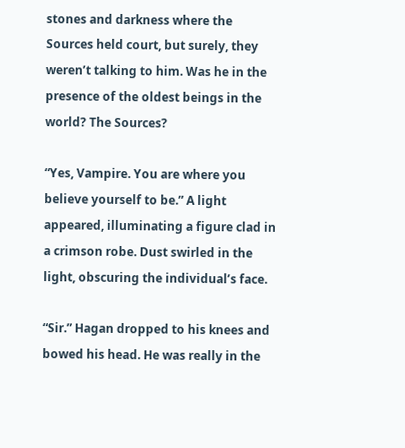stones and darkness where the Sources held court, but surely, they weren’t talking to him. Was he in the presence of the oldest beings in the world? The Sources?

“Yes, Vampire. You are where you believe yourself to be.” A light appeared, illuminating a figure clad in a crimson robe. Dust swirled in the light, obscuring the individual’s face.

“Sir.” Hagan dropped to his knees and bowed his head. He was really in the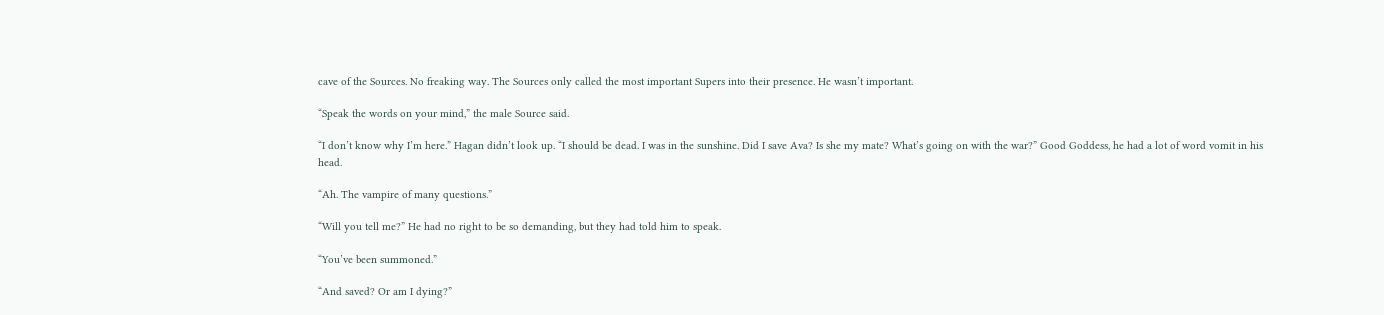cave of the Sources. No freaking way. The Sources only called the most important Supers into their presence. He wasn’t important.

“Speak the words on your mind,” the male Source said.

“I don’t know why I’m here.” Hagan didn’t look up. “I should be dead. I was in the sunshine. Did I save Ava? Is she my mate? What’s going on with the war?” Good Goddess, he had a lot of word vomit in his head.

“Ah. The vampire of many questions.”

“Will you tell me?” He had no right to be so demanding, but they had told him to speak.

“You’ve been summoned.”

“And saved? Or am I dying?”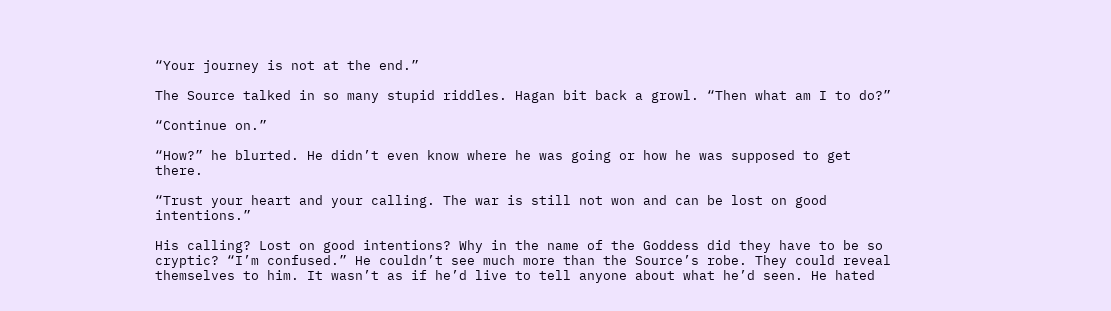“Your journey is not at the end.”

The Source talked in so many stupid riddles. Hagan bit back a growl. “Then what am I to do?”

“Continue on.”

“How?” he blurted. He didn’t even know where he was going or how he was supposed to get there.

“Trust your heart and your calling. The war is still not won and can be lost on good intentions.”

His calling? Lost on good intentions? Why in the name of the Goddess did they have to be so cryptic? “I’m confused.” He couldn’t see much more than the Source’s robe. They could reveal themselves to him. It wasn’t as if he’d live to tell anyone about what he’d seen. He hated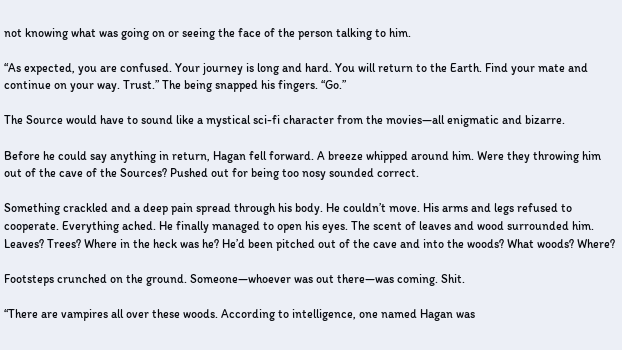not knowing what was going on or seeing the face of the person talking to him.

“As expected, you are confused. Your journey is long and hard. You will return to the Earth. Find your mate and continue on your way. Trust.” The being snapped his fingers. “Go.”

The Source would have to sound like a mystical sci-fi character from the movies—all enigmatic and bizarre.

Before he could say anything in return, Hagan fell forward. A breeze whipped around him. Were they throwing him out of the cave of the Sources? Pushed out for being too nosy sounded correct.

Something crackled and a deep pain spread through his body. He couldn’t move. His arms and legs refused to cooperate. Everything ached. He finally managed to open his eyes. The scent of leaves and wood surrounded him. Leaves? Trees? Where in the heck was he? He’d been pitched out of the cave and into the woods? What woods? Where?

Footsteps crunched on the ground. Someone—whoever was out there—was coming. Shit.

“There are vampires all over these woods. According to intelligence, one named Hagan was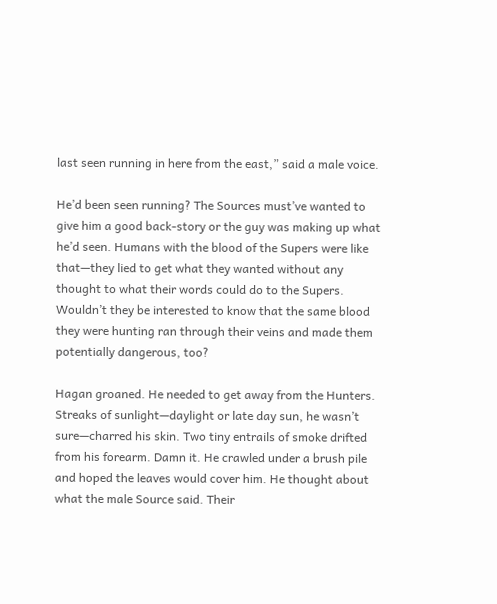last seen running in here from the east,” said a male voice.

He’d been seen running? The Sources must’ve wanted to give him a good back-story or the guy was making up what he’d seen. Humans with the blood of the Supers were like that—they lied to get what they wanted without any thought to what their words could do to the Supers. Wouldn’t they be interested to know that the same blood they were hunting ran through their veins and made them potentially dangerous, too?

Hagan groaned. He needed to get away from the Hunters. Streaks of sunlight—daylight or late day sun, he wasn’t sure—charred his skin. Two tiny entrails of smoke drifted from his forearm. Damn it. He crawled under a brush pile and hoped the leaves would cover him. He thought about what the male Source said. Their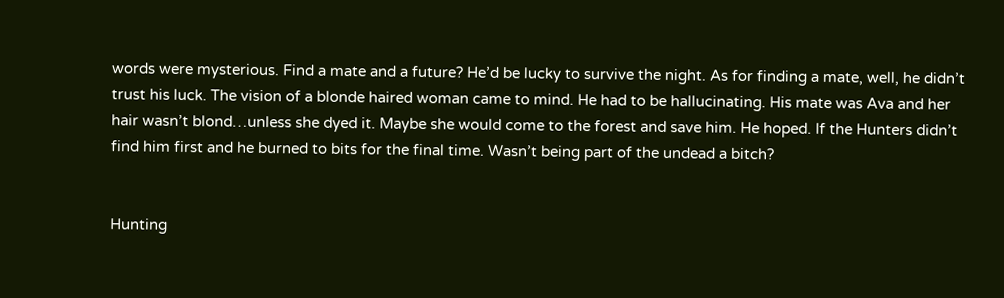words were mysterious. Find a mate and a future? He’d be lucky to survive the night. As for finding a mate, well, he didn’t trust his luck. The vision of a blonde haired woman came to mind. He had to be hallucinating. His mate was Ava and her hair wasn’t blond…unless she dyed it. Maybe she would come to the forest and save him. He hoped. If the Hunters didn’t find him first and he burned to bits for the final time. Wasn’t being part of the undead a bitch?


Hunting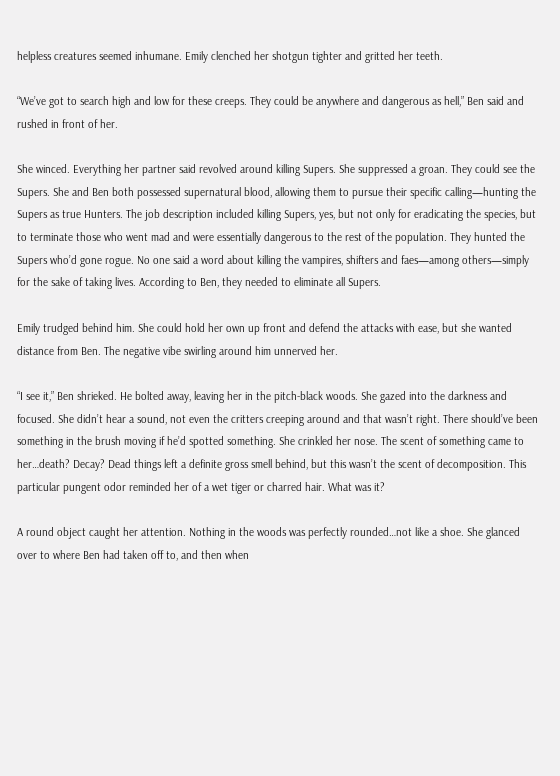helpless creatures seemed inhumane. Emily clenched her shotgun tighter and gritted her teeth.

“We’ve got to search high and low for these creeps. They could be anywhere and dangerous as hell,” Ben said and rushed in front of her.

She winced. Everything her partner said revolved around killing Supers. She suppressed a groan. They could see the Supers. She and Ben both possessed supernatural blood, allowing them to pursue their specific calling—hunting the Supers as true Hunters. The job description included killing Supers, yes, but not only for eradicating the species, but to terminate those who went mad and were essentially dangerous to the rest of the population. They hunted the Supers who’d gone rogue. No one said a word about killing the vampires, shifters and faes—among others—simply for the sake of taking lives. According to Ben, they needed to eliminate all Supers.

Emily trudged behind him. She could hold her own up front and defend the attacks with ease, but she wanted distance from Ben. The negative vibe swirling around him unnerved her.

“I see it,” Ben shrieked. He bolted away, leaving her in the pitch-black woods. She gazed into the darkness and focused. She didn’t hear a sound, not even the critters creeping around and that wasn’t right. There should’ve been something in the brush moving if he’d spotted something. She crinkled her nose. The scent of something came to her…death? Decay? Dead things left a definite gross smell behind, but this wasn’t the scent of decomposition. This particular pungent odor reminded her of a wet tiger or charred hair. What was it?

A round object caught her attention. Nothing in the woods was perfectly rounded…not like a shoe. She glanced over to where Ben had taken off to, and then when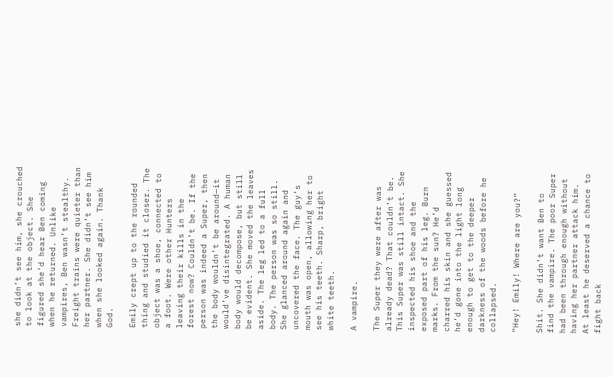she didn’t see him, she crouched to look at the object. She figured she’d hear Ben coming when he returned. Unlike vampires, Ben wasn’t stealthy. Freight trains were quieter than her partner. She didn’t see him when she looked again. Thank God.

Emily crept up to the rounded thing and studied it closer. The object was a shoe, connected to a foot. Were other Hunters leaving their kills in the forest now? Couldn’t be. If the person was indeed a Super, then the body wouldn’t be around—it would’ve disintegrated. A human body would decompose, but still be evident. She moved the leaves aside. The leg led to a full body. The person was so still. She glanced around again and uncovered the face. The guy’s mouth was open, allowing her to see his teeth. Sharp, bright white teeth.

A vampire.

The Super they were after was already dead? That couldn’t be. This Super was still intact. She inspected his shoe and the exposed part of his leg. Burn marks. From the sun? He’d charred his skin and she guessed he’d gone into the light long enough to get to the deeper darkness of the woods before he collapsed.

“Hey! Emily! Where are you?”

Shit. She didn’t want Ben to find the vampire. The poor Super had been through enough without having her partner attack him. At least he deserved a chance to fight back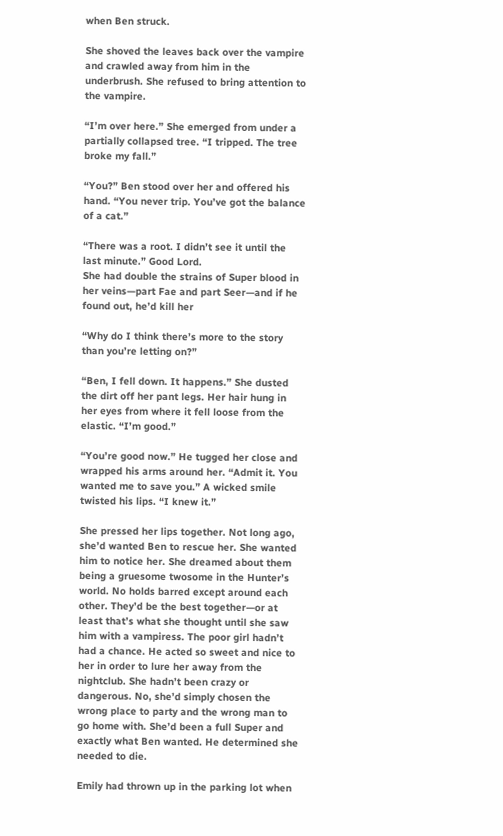when Ben struck.

She shoved the leaves back over the vampire and crawled away from him in the underbrush. She refused to bring attention to the vampire.

“I’m over here.” She emerged from under a partially collapsed tree. “I tripped. The tree broke my fall.”

“You?” Ben stood over her and offered his hand. “You never trip. You’ve got the balance of a cat.”

“There was a root. I didn’t see it until the last minute.” Good Lord.
She had double the strains of Super blood in her veins—part Fae and part Seer—and if he found out, he’d kill her

“Why do I think there’s more to the story than you’re letting on?”

“Ben, I fell down. It happens.” She dusted the dirt off her pant legs. Her hair hung in her eyes from where it fell loose from the elastic. “I’m good.”

“You’re good now.” He tugged her close and wrapped his arms around her. “Admit it. You wanted me to save you.” A wicked smile twisted his lips. “I knew it.”

She pressed her lips together. Not long ago, she’d wanted Ben to rescue her. She wanted him to notice her. She dreamed about them being a gruesome twosome in the Hunter’s world. No holds barred except around each other. They’d be the best together—or at least that’s what she thought until she saw him with a vampiress. The poor girl hadn’t had a chance. He acted so sweet and nice to her in order to lure her away from the nightclub. She hadn’t been crazy or dangerous. No, she’d simply chosen the wrong place to party and the wrong man to go home with. She’d been a full Super and exactly what Ben wanted. He determined she needed to die.

Emily had thrown up in the parking lot when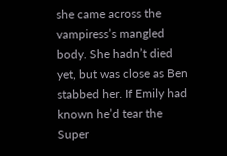she came across the vampiress’s mangled body. She hadn’t died yet, but was close as Ben stabbed her. If Emily had known he’d tear the Super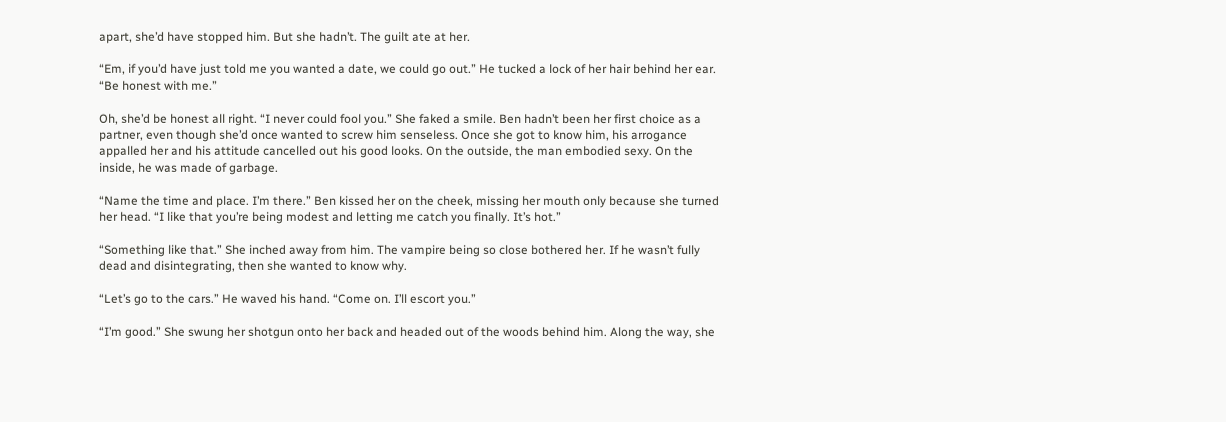apart, she’d have stopped him. But she hadn’t. The guilt ate at her.

“Em, if you’d have just told me you wanted a date, we could go out.” He tucked a lock of her hair behind her ear. “Be honest with me.”

Oh, she’d be honest all right. “I never could fool you.” She faked a smile. Ben hadn’t been her first choice as a partner, even though she’d once wanted to screw him senseless. Once she got to know him, his arrogance appalled her and his attitude cancelled out his good looks. On the outside, the man embodied sexy. On the inside, he was made of garbage.

“Name the time and place. I’m there.” Ben kissed her on the cheek, missing her mouth only because she turned her head. “I like that you’re being modest and letting me catch you finally. It’s hot.”

“Something like that.” She inched away from him. The vampire being so close bothered her. If he wasn’t fully dead and disintegrating, then she wanted to know why.

“Let’s go to the cars.” He waved his hand. “Come on. I’ll escort you.”

“I’m good.” She swung her shotgun onto her back and headed out of the woods behind him. Along the way, she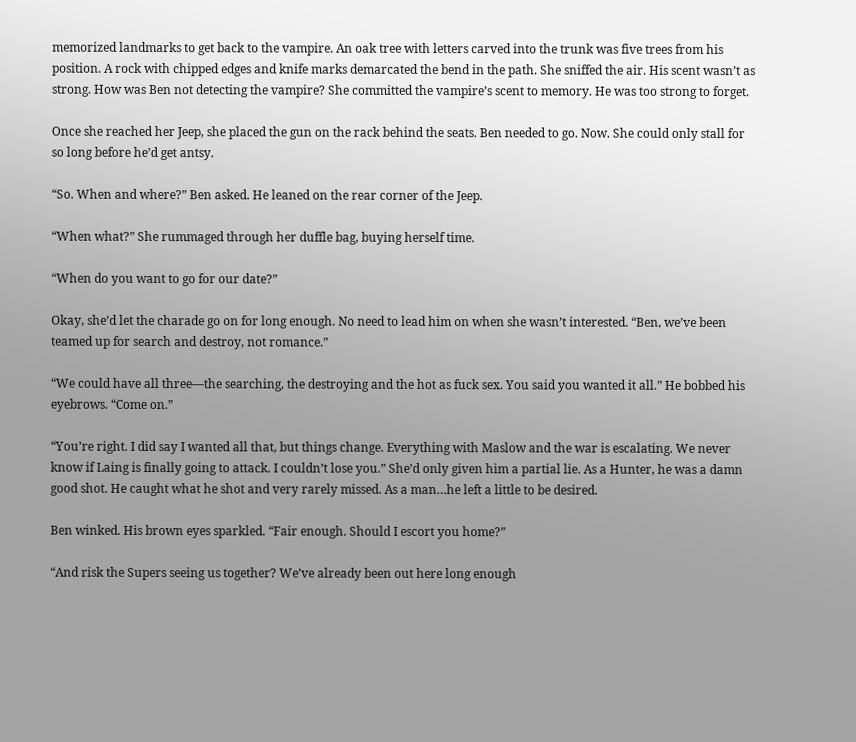memorized landmarks to get back to the vampire. An oak tree with letters carved into the trunk was five trees from his position. A rock with chipped edges and knife marks demarcated the bend in the path. She sniffed the air. His scent wasn’t as strong. How was Ben not detecting the vampire? She committed the vampire’s scent to memory. He was too strong to forget.

Once she reached her Jeep, she placed the gun on the rack behind the seats. Ben needed to go. Now. She could only stall for so long before he’d get antsy.

“So. When and where?” Ben asked. He leaned on the rear corner of the Jeep.

“When what?” She rummaged through her duffle bag, buying herself time.

“When do you want to go for our date?”

Okay, she’d let the charade go on for long enough. No need to lead him on when she wasn’t interested. “Ben, we’ve been teamed up for search and destroy, not romance.”

“We could have all three—the searching, the destroying and the hot as fuck sex. You said you wanted it all.” He bobbed his eyebrows. “Come on.”

“You’re right. I did say I wanted all that, but things change. Everything with Maslow and the war is escalating. We never know if Laing is finally going to attack. I couldn’t lose you.” She’d only given him a partial lie. As a Hunter, he was a damn good shot. He caught what he shot and very rarely missed. As a man…he left a little to be desired.

Ben winked. His brown eyes sparkled. “Fair enough. Should I escort you home?”

“And risk the Supers seeing us together? We’ve already been out here long enough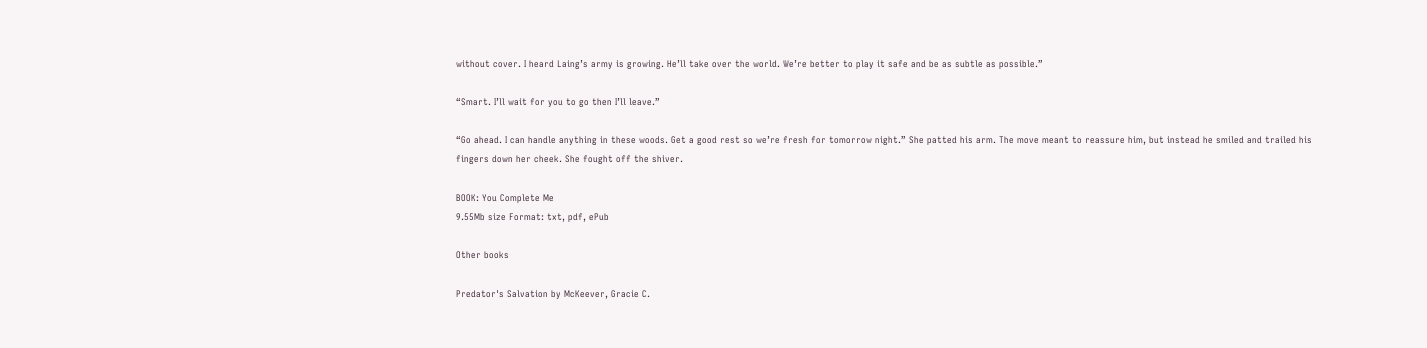without cover. I heard Laing’s army is growing. He’ll take over the world. We’re better to play it safe and be as subtle as possible.”

“Smart. I’ll wait for you to go then I’ll leave.”

“Go ahead. I can handle anything in these woods. Get a good rest so we’re fresh for tomorrow night.” She patted his arm. The move meant to reassure him, but instead he smiled and trailed his fingers down her cheek. She fought off the shiver.

BOOK: You Complete Me
9.55Mb size Format: txt, pdf, ePub

Other books

Predator's Salvation by McKeever, Gracie C.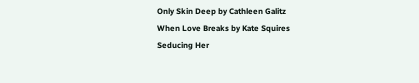Only Skin Deep by Cathleen Galitz
When Love Breaks by Kate Squires
Seducing Her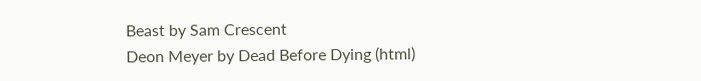Beast by Sam Crescent
Deon Meyer by Dead Before Dying (html)